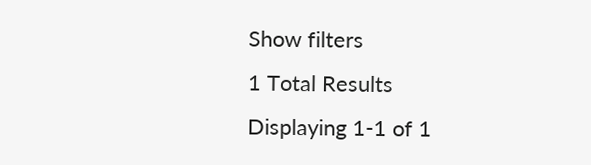Show filters
1 Total Results
Displaying 1-1 of 1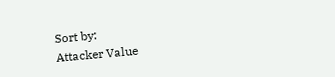Sort by:
Attacker Value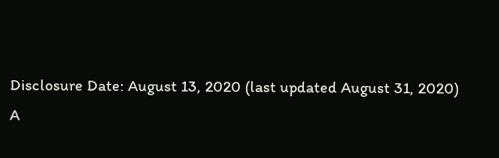Disclosure Date: August 13, 2020 (last updated August 31, 2020)
A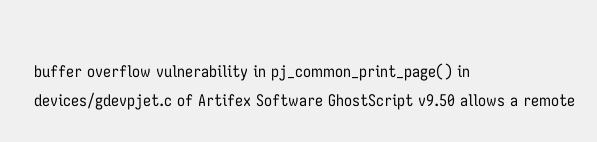buffer overflow vulnerability in pj_common_print_page() in devices/gdevpjet.c of Artifex Software GhostScript v9.50 allows a remote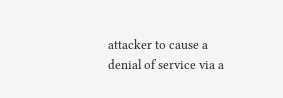attacker to cause a denial of service via a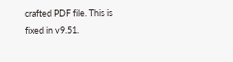crafted PDF file. This is fixed in v9.51.